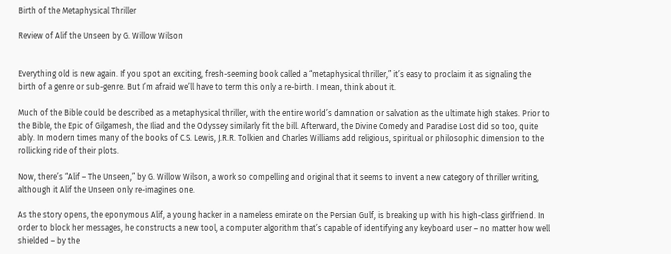Birth of the Metaphysical Thriller

Review of Alif the Unseen by G. Willow Wilson


Everything old is new again. If you spot an exciting, fresh-seeming book called a “metaphysical thriller,” it’s easy to proclaim it as signaling the birth of a genre or sub-genre. But I’m afraid we’ll have to term this only a re-birth. I mean, think about it.

Much of the Bible could be described as a metaphysical thriller, with the entire world’s damnation or salvation as the ultimate high stakes. Prior to the Bible, the Epic of Gilgamesh, the Iliad and the Odyssey similarly fit the bill. Afterward, the Divine Comedy and Paradise Lost did so too, quite ably. In modern times many of the books of C.S. Lewis, J.R.R. Tolkien and Charles Williams add religious, spiritual or philosophic dimension to the rollicking ride of their plots.

Now, there’s “Alif – The Unseen,” by G. Willow Wilson, a work so compelling and original that it seems to invent a new category of thriller writing, although it Alif the Unseen only re-imagines one.

As the story opens, the eponymous Alif, a young hacker in a nameless emirate on the Persian Gulf, is breaking up with his high-class girlfriend. In order to block her messages, he constructs a new tool, a computer algorithm that’s capable of identifying any keyboard user – no matter how well shielded – by the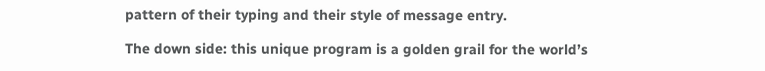pattern of their typing and their style of message entry.

The down side: this unique program is a golden grail for the world’s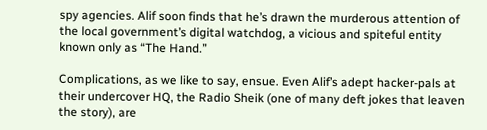spy agencies. Alif soon finds that he’s drawn the murderous attention of the local government’s digital watchdog, a vicious and spiteful entity known only as “The Hand.”

Complications, as we like to say, ensue. Even Alif’s adept hacker-pals at their undercover HQ, the Radio Sheik (one of many deft jokes that leaven the story), are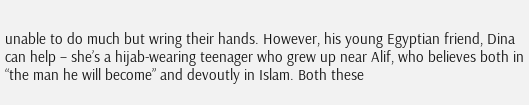unable to do much but wring their hands. However, his young Egyptian friend, Dina can help – she’s a hijab-wearing teenager who grew up near Alif, who believes both in “the man he will become” and devoutly in Islam. Both these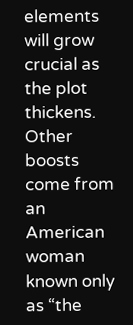elements will grow crucial as the plot thickens. Other boosts come from an American woman known only as “the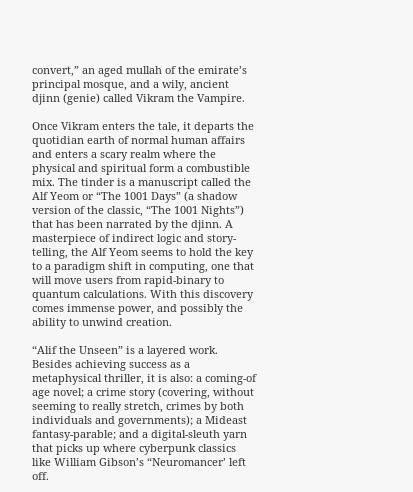convert,” an aged mullah of the emirate’s principal mosque, and a wily, ancient djinn (genie) called Vikram the Vampire.

Once Vikram enters the tale, it departs the quotidian earth of normal human affairs and enters a scary realm where the physical and spiritual form a combustible mix. The tinder is a manuscript called the Alf Yeom or “The 1001 Days” (a shadow version of the classic, “The 1001 Nights”) that has been narrated by the djinn. A masterpiece of indirect logic and story-telling, the Alf Yeom seems to hold the key to a paradigm shift in computing, one that will move users from rapid-binary to quantum calculations. With this discovery comes immense power, and possibly the ability to unwind creation.

“Alif the Unseen” is a layered work. Besides achieving success as a metaphysical thriller, it is also: a coming-of age novel; a crime story (covering, without seeming to really stretch, crimes by both individuals and governments); a Mideast fantasy-parable; and a digital-sleuth yarn that picks up where cyberpunk classics like William Gibson’s “Neuromancer’ left off.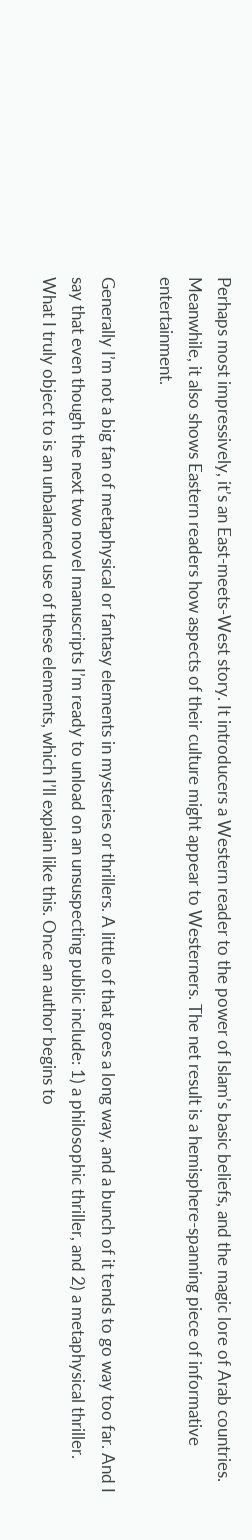Perhaps most impressively, it’s an East-meets-West story. It introducers a Western reader to the power of Islam’s basic beliefs, and the magic lore of Arab countries. Meanwhile, it also shows Eastern readers how aspects of their culture might appear to Westerners. The net result is a hemisphere-spanning piece of informative entertainment.

Generally I’m not a big fan of metaphysical or fantasy elements in mysteries or thrillers. A little of that goes a long way, and a bunch of it tends to go way too far. And I say that even though the next two novel manuscripts I’m ready to unload on an unsuspecting public include: 1) a philosophic thriller, and 2) a metaphysical thriller. What I truly object to is an unbalanced use of these elements, which I’ll explain like this. Once an author begins to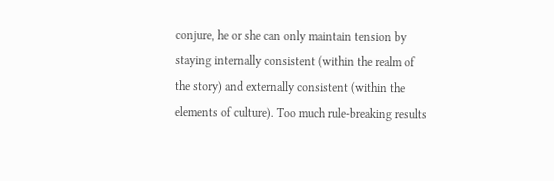conjure, he or she can only maintain tension by staying internally consistent (within the realm of the story) and externally consistent (within the elements of culture). Too much rule-breaking results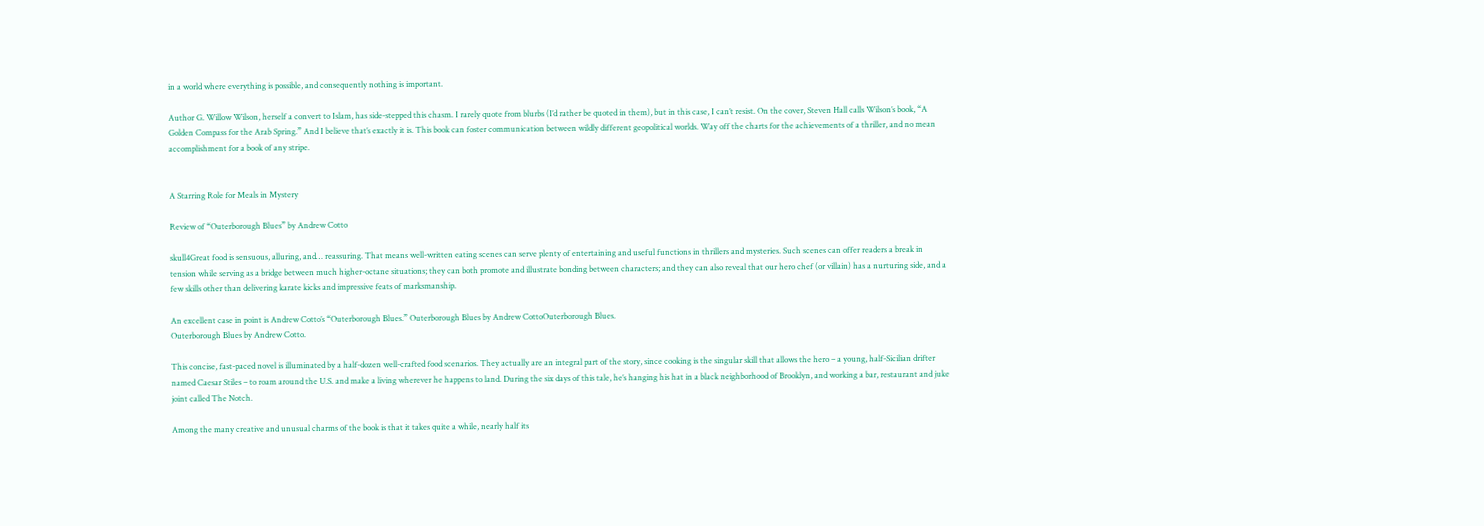in a world where everything is possible, and consequently nothing is important.

Author G. Willow Wilson, herself a convert to Islam, has side-stepped this chasm. I rarely quote from blurbs (I’d rather be quoted in them), but in this case, I can’t resist. On the cover, Steven Hall calls Wilson’s book, “A Golden Compass for the Arab Spring.” And I believe that’s exactly it is. This book can foster communication between wildly different geopolitical worlds. Way off the charts for the achievements of a thriller, and no mean accomplishment for a book of any stripe.


A Starring Role for Meals in Mystery

Review of “Outerborough Blues” by Andrew Cotto

skull4Great food is sensuous, alluring, and… reassuring. That means well-written eating scenes can serve plenty of entertaining and useful functions in thrillers and mysteries. Such scenes can offer readers a break in tension while serving as a bridge between much higher-octane situations; they can both promote and illustrate bonding between characters; and they can also reveal that our hero chef (or villain) has a nurturing side, and a few skills other than delivering karate kicks and impressive feats of marksmanship.

An excellent case in point is Andrew Cotto’s “Outerborough Blues.” Outerborough Blues by Andrew CottoOuterborough Blues.
Outerborough Blues by Andrew Cotto.

This concise, fast-paced novel is illuminated by a half-dozen well-crafted food scenarios. They actually are an integral part of the story, since cooking is the singular skill that allows the hero – a young, half-Sicilian drifter named Caesar Stiles – to roam around the U.S. and make a living wherever he happens to land. During the six days of this tale, he’s hanging his hat in a black neighborhood of Brooklyn, and working a bar, restaurant and juke joint called The Notch.

Among the many creative and unusual charms of the book is that it takes quite a while, nearly half its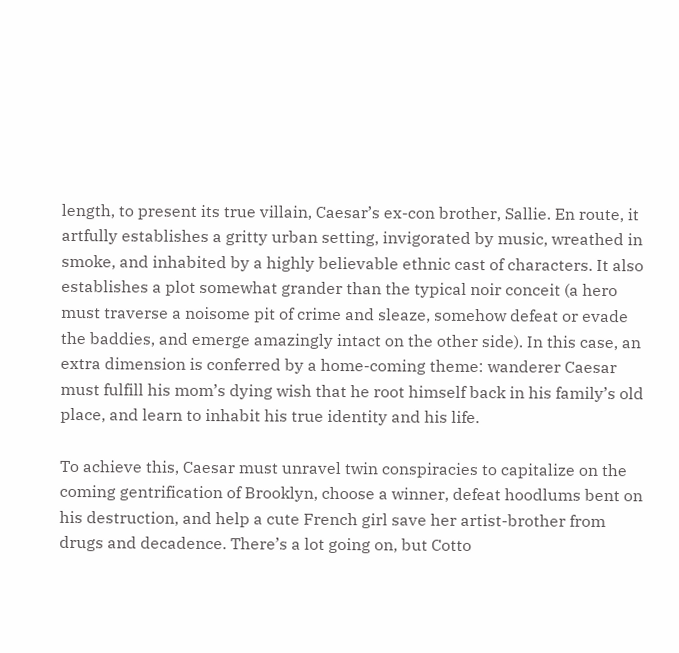length, to present its true villain, Caesar’s ex-con brother, Sallie. En route, it artfully establishes a gritty urban setting, invigorated by music, wreathed in smoke, and inhabited by a highly believable ethnic cast of characters. It also establishes a plot somewhat grander than the typical noir conceit (a hero must traverse a noisome pit of crime and sleaze, somehow defeat or evade the baddies, and emerge amazingly intact on the other side). In this case, an extra dimension is conferred by a home-coming theme: wanderer Caesar must fulfill his mom’s dying wish that he root himself back in his family’s old place, and learn to inhabit his true identity and his life.

To achieve this, Caesar must unravel twin conspiracies to capitalize on the coming gentrification of Brooklyn, choose a winner, defeat hoodlums bent on his destruction, and help a cute French girl save her artist-brother from drugs and decadence. There’s a lot going on, but Cotto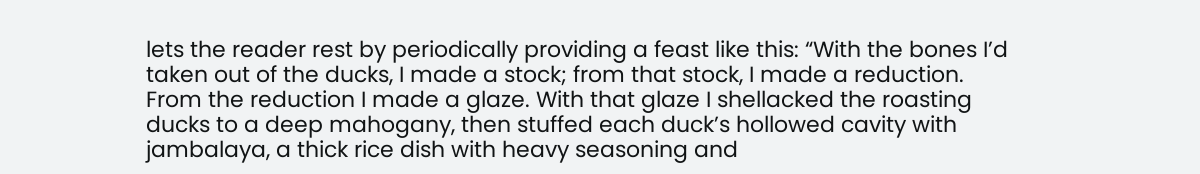lets the reader rest by periodically providing a feast like this: “With the bones I’d taken out of the ducks, I made a stock; from that stock, I made a reduction. From the reduction I made a glaze. With that glaze I shellacked the roasting ducks to a deep mahogany, then stuffed each duck’s hollowed cavity with jambalaya, a thick rice dish with heavy seasoning and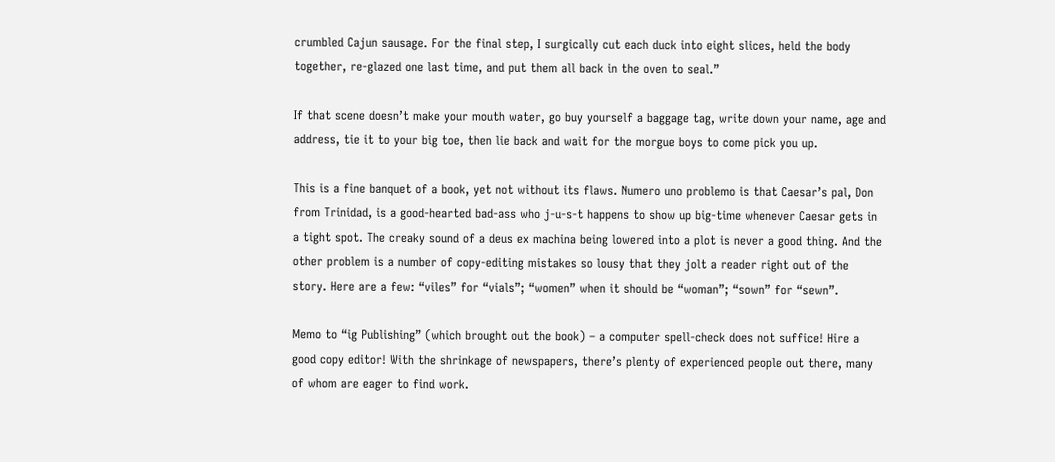crumbled Cajun sausage. For the final step, I surgically cut each duck into eight slices, held the body together, re-glazed one last time, and put them all back in the oven to seal.”

If that scene doesn’t make your mouth water, go buy yourself a baggage tag, write down your name, age and address, tie it to your big toe, then lie back and wait for the morgue boys to come pick you up.

This is a fine banquet of a book, yet not without its flaws. Numero uno problemo is that Caesar’s pal, Don from Trinidad, is a good-hearted bad-ass who j-u-s-t happens to show up big-time whenever Caesar gets in a tight spot. The creaky sound of a deus ex machina being lowered into a plot is never a good thing. And the other problem is a number of copy-editing mistakes so lousy that they jolt a reader right out of the story. Here are a few: “viles” for “vials”; “women” when it should be “woman”; “sown” for “sewn”.

Memo to “ig Publishing” (which brought out the book) – a computer spell-check does not suffice! Hire a good copy editor! With the shrinkage of newspapers, there’s plenty of experienced people out there, many of whom are eager to find work.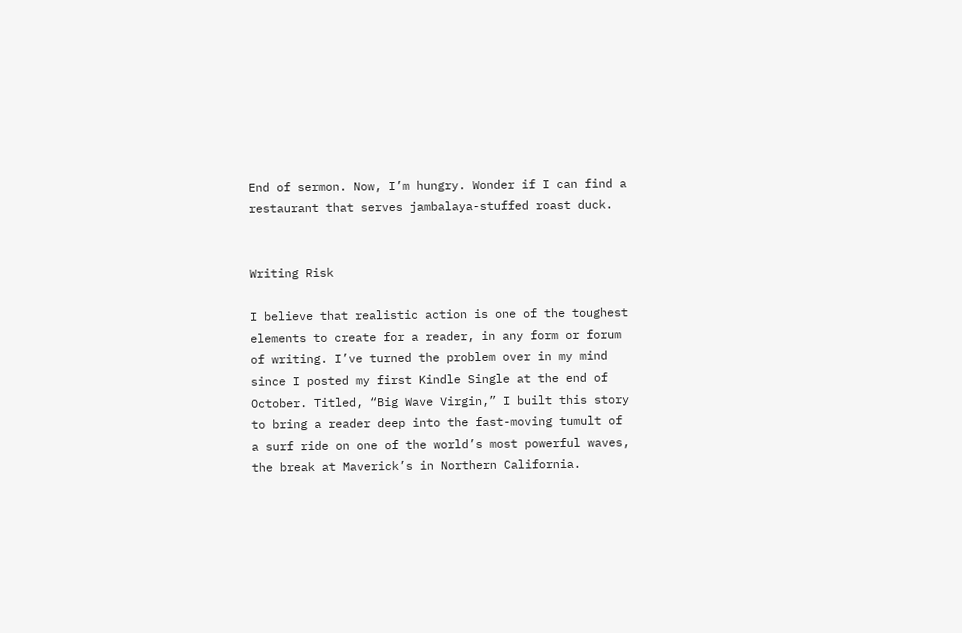End of sermon. Now, I’m hungry. Wonder if I can find a restaurant that serves jambalaya-stuffed roast duck.


Writing Risk

I believe that realistic action is one of the toughest elements to create for a reader, in any form or forum of writing. I’ve turned the problem over in my mind since I posted my first Kindle Single at the end of October. Titled, “Big Wave Virgin,” I built this story to bring a reader deep into the fast-moving tumult of a surf ride on one of the world’s most powerful waves, the break at Maverick’s in Northern California.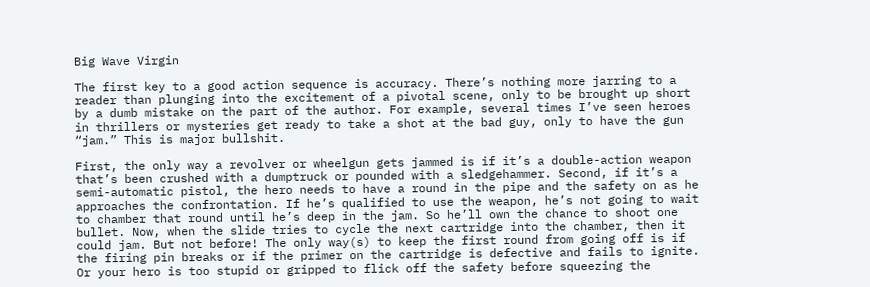Big Wave Virgin

The first key to a good action sequence is accuracy. There’s nothing more jarring to a reader than plunging into the excitement of a pivotal scene, only to be brought up short by a dumb mistake on the part of the author. For example, several times I’ve seen heroes in thrillers or mysteries get ready to take a shot at the bad guy, only to have the gun “jam.” This is major bullshit.

First, the only way a revolver or wheelgun gets jammed is if it’s a double-action weapon that’s been crushed with a dumptruck or pounded with a sledgehammer. Second, if it’s a semi-automatic pistol, the hero needs to have a round in the pipe and the safety on as he approaches the confrontation. If he’s qualified to use the weapon, he’s not going to wait to chamber that round until he’s deep in the jam. So he’ll own the chance to shoot one bullet. Now, when the slide tries to cycle the next cartridge into the chamber, then it could jam. But not before! The only way(s) to keep the first round from going off is if the firing pin breaks or if the primer on the cartridge is defective and fails to ignite. Or your hero is too stupid or gripped to flick off the safety before squeezing the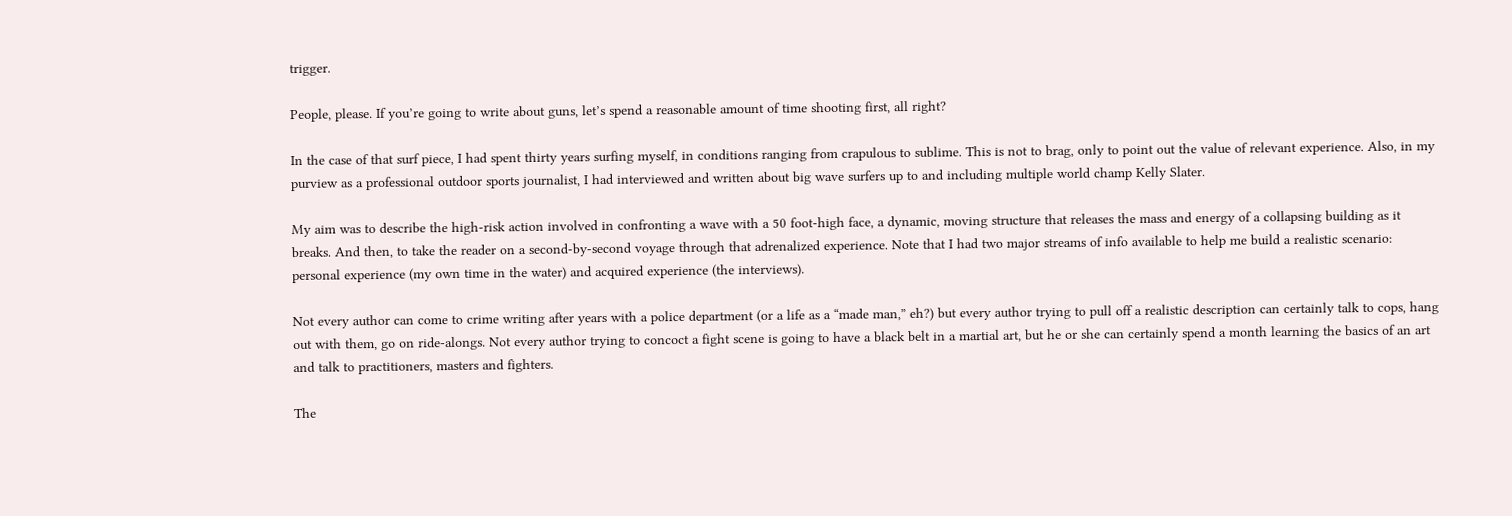trigger.

People, please. If you’re going to write about guns, let’s spend a reasonable amount of time shooting first, all right?

In the case of that surf piece, I had spent thirty years surfing myself, in conditions ranging from crapulous to sublime. This is not to brag, only to point out the value of relevant experience. Also, in my purview as a professional outdoor sports journalist, I had interviewed and written about big wave surfers up to and including multiple world champ Kelly Slater.

My aim was to describe the high-risk action involved in confronting a wave with a 50 foot-high face, a dynamic, moving structure that releases the mass and energy of a collapsing building as it breaks. And then, to take the reader on a second-by-second voyage through that adrenalized experience. Note that I had two major streams of info available to help me build a realistic scenario: personal experience (my own time in the water) and acquired experience (the interviews).

Not every author can come to crime writing after years with a police department (or a life as a “made man,” eh?) but every author trying to pull off a realistic description can certainly talk to cops, hang out with them, go on ride-alongs. Not every author trying to concoct a fight scene is going to have a black belt in a martial art, but he or she can certainly spend a month learning the basics of an art and talk to practitioners, masters and fighters.

The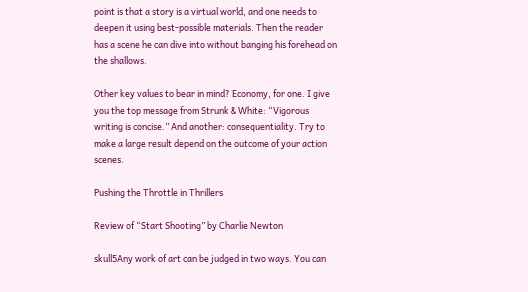point is that a story is a virtual world, and one needs to deepen it using best-possible materials. Then the reader has a scene he can dive into without banging his forehead on the shallows.

Other key values to bear in mind? Economy, for one. I give you the top message from Strunk & White: “Vigorous writing is concise.” And another: consequentiality. Try to make a large result depend on the outcome of your action scenes.

Pushing the Throttle in Thrillers

Review of “Start Shooting” by Charlie Newton

skull5Any work of art can be judged in two ways. You can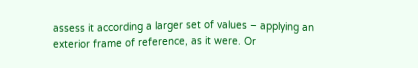assess it according a larger set of values – applying an exterior frame of reference, as it were. Or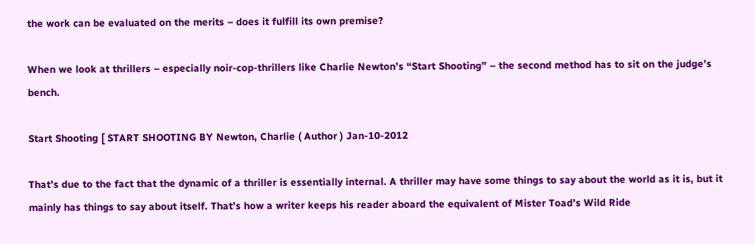the work can be evaluated on the merits – does it fulfill its own premise?

When we look at thrillers – especially noir-cop-thrillers like Charlie Newton’s “Start Shooting” – the second method has to sit on the judge’s bench.

Start Shooting [ START SHOOTING BY Newton, Charlie ( Author ) Jan-10-2012

That’s due to the fact that the dynamic of a thriller is essentially internal. A thriller may have some things to say about the world as it is, but it mainly has things to say about itself. That’s how a writer keeps his reader aboard the equivalent of Mister Toad’s Wild Ride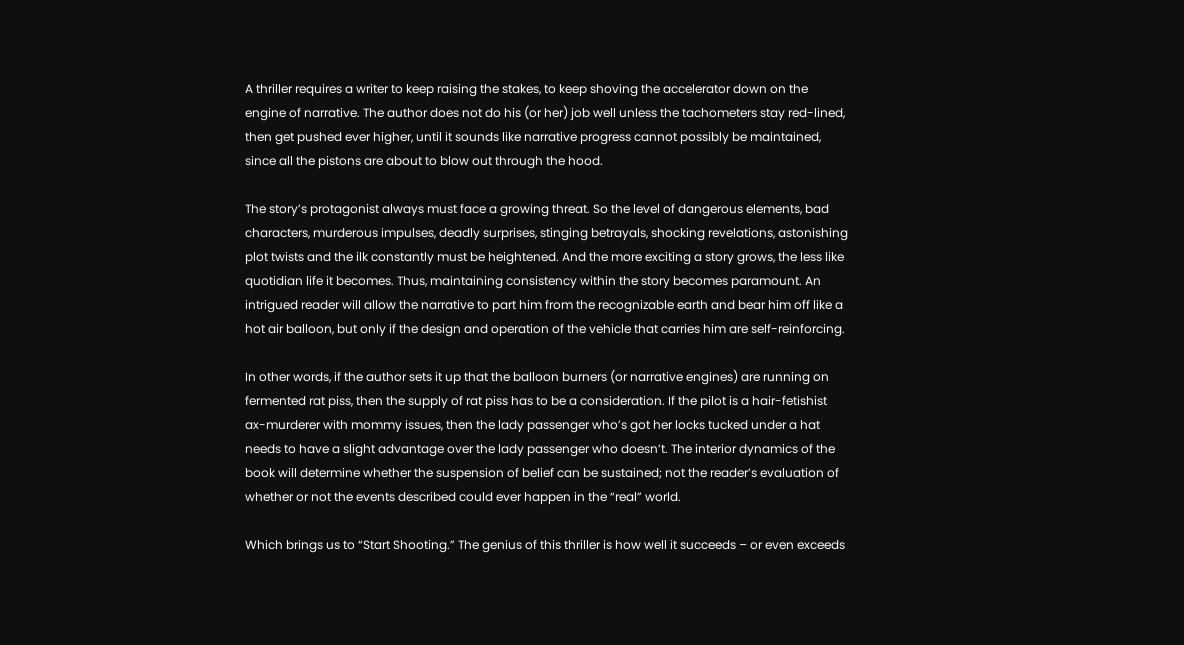A thriller requires a writer to keep raising the stakes, to keep shoving the accelerator down on the engine of narrative. The author does not do his (or her) job well unless the tachometers stay red-lined, then get pushed ever higher, until it sounds like narrative progress cannot possibly be maintained, since all the pistons are about to blow out through the hood.

The story’s protagonist always must face a growing threat. So the level of dangerous elements, bad characters, murderous impulses, deadly surprises, stinging betrayals, shocking revelations, astonishing plot twists and the ilk constantly must be heightened. And the more exciting a story grows, the less like quotidian life it becomes. Thus, maintaining consistency within the story becomes paramount. An intrigued reader will allow the narrative to part him from the recognizable earth and bear him off like a hot air balloon, but only if the design and operation of the vehicle that carries him are self-reinforcing.

In other words, if the author sets it up that the balloon burners (or narrative engines) are running on fermented rat piss, then the supply of rat piss has to be a consideration. If the pilot is a hair-fetishist ax-murderer with mommy issues, then the lady passenger who’s got her locks tucked under a hat needs to have a slight advantage over the lady passenger who doesn’t. The interior dynamics of the book will determine whether the suspension of belief can be sustained; not the reader’s evaluation of whether or not the events described could ever happen in the “real” world.

Which brings us to “Start Shooting.” The genius of this thriller is how well it succeeds – or even exceeds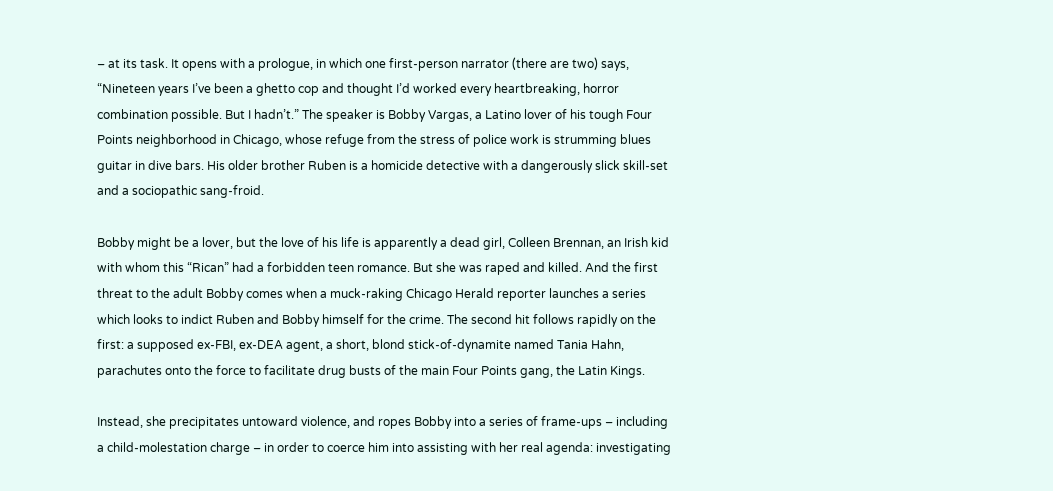– at its task. It opens with a prologue, in which one first-person narrator (there are two) says, “Nineteen years I’ve been a ghetto cop and thought I’d worked every heartbreaking, horror combination possible. But I hadn’t.” The speaker is Bobby Vargas, a Latino lover of his tough Four Points neighborhood in Chicago, whose refuge from the stress of police work is strumming blues guitar in dive bars. His older brother Ruben is a homicide detective with a dangerously slick skill-set and a sociopathic sang-froid.

Bobby might be a lover, but the love of his life is apparently a dead girl, Colleen Brennan, an Irish kid with whom this “Rican” had a forbidden teen romance. But she was raped and killed. And the first threat to the adult Bobby comes when a muck-raking Chicago Herald reporter launches a series which looks to indict Ruben and Bobby himself for the crime. The second hit follows rapidly on the first: a supposed ex-FBI, ex-DEA agent, a short, blond stick-of-dynamite named Tania Hahn, parachutes onto the force to facilitate drug busts of the main Four Points gang, the Latin Kings.

Instead, she precipitates untoward violence, and ropes Bobby into a series of frame-ups – including a child-molestation charge – in order to coerce him into assisting with her real agenda: investigating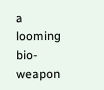a looming bio-weapon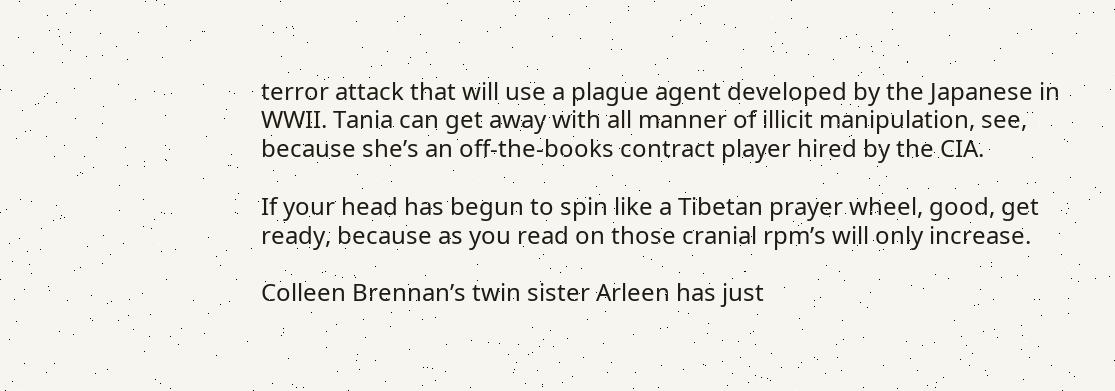terror attack that will use a plague agent developed by the Japanese in WWII. Tania can get away with all manner of illicit manipulation, see, because she’s an off-the-books contract player hired by the CIA.

If your head has begun to spin like a Tibetan prayer wheel, good, get ready, because as you read on those cranial rpm’s will only increase.

Colleen Brennan’s twin sister Arleen has just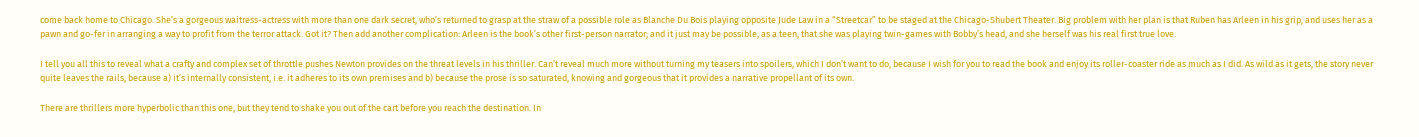come back home to Chicago. She’s a gorgeous waitress-actress with more than one dark secret, who’s returned to grasp at the straw of a possible role as Blanche Du Bois playing opposite Jude Law in a “Streetcar” to be staged at the Chicago-Shubert Theater. Big problem with her plan is that Ruben has Arleen in his grip, and uses her as a pawn and go-fer in arranging a way to profit from the terror attack. Got it? Then add another complication: Arleen is the book’s other first-person narrator; and it just may be possible, as a teen, that she was playing twin-games with Bobby’s head, and she herself was his real first true love.

I tell you all this to reveal what a crafty and complex set of throttle pushes Newton provides on the threat levels in his thriller. Can’t reveal much more without turning my teasers into spoilers, which I don’t want to do, because I wish for you to read the book and enjoy its roller-coaster ride as much as I did. As wild as it gets, the story never quite leaves the rails, because a) it’s internally consistent, i.e. it adheres to its own premises and b) because the prose is so saturated, knowing and gorgeous that it provides a narrative propellant of its own.

There are thrillers more hyperbolic than this one, but they tend to shake you out of the cart before you reach the destination. In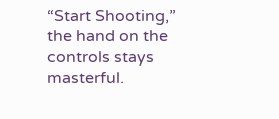“Start Shooting,” the hand on the controls stays masterful.